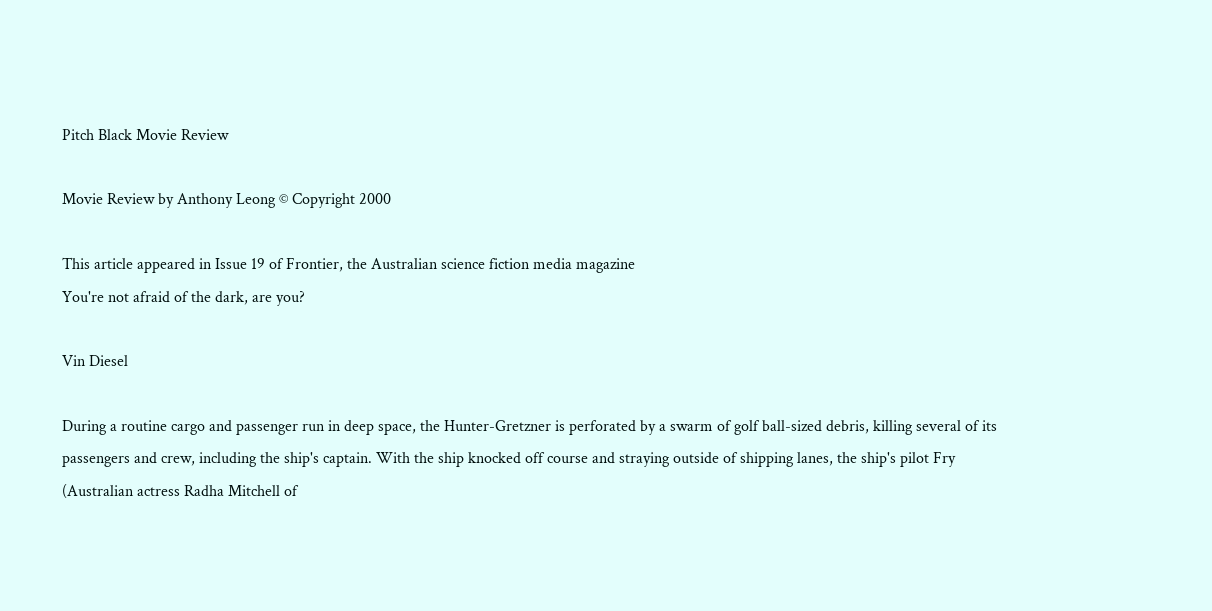Pitch Black Movie Review

Movie Review by Anthony Leong © Copyright 2000

This article appeared in Issue 19 of Frontier, the Australian science fiction media magazine
You're not afraid of the dark, are you?

Vin Diesel

During a routine cargo and passenger run in deep space, the Hunter-Gretzner is perforated by a swarm of golf ball-sized debris, killing several of its passengers and crew, including the ship's captain. With the ship knocked off course and straying outside of shipping lanes, the ship's pilot Fry (Australian actress Radha Mitchell of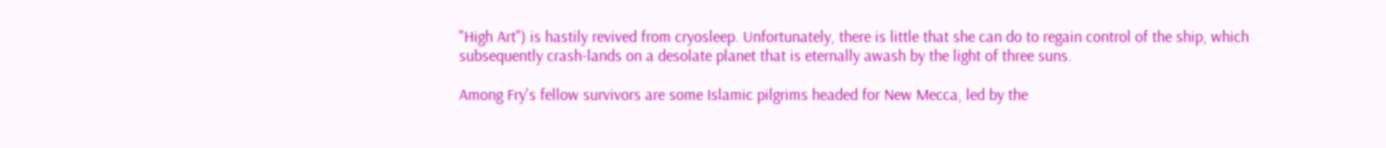"High Art") is hastily revived from cryosleep. Unfortunately, there is little that she can do to regain control of the ship, which subsequently crash-lands on a desolate planet that is eternally awash by the light of three suns.

Among Fry's fellow survivors are some Islamic pilgrims headed for New Mecca, led by the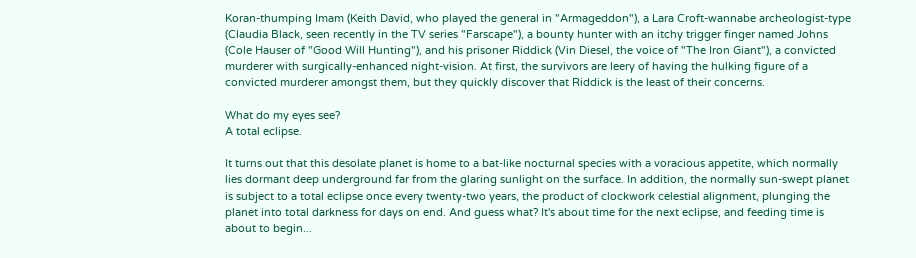Koran-thumping Imam (Keith David, who played the general in "Armageddon"), a Lara Croft-wannabe archeologist-type (Claudia Black, seen recently in the TV series "Farscape"), a bounty hunter with an itchy trigger finger named Johns (Cole Hauser of "Good Will Hunting"), and his prisoner Riddick (Vin Diesel, the voice of "The Iron Giant"), a convicted murderer with surgically-enhanced night-vision. At first, the survivors are leery of having the hulking figure of a convicted murderer amongst them, but they quickly discover that Riddick is the least of their concerns.

What do my eyes see?
A total eclipse.

It turns out that this desolate planet is home to a bat-like nocturnal species with a voracious appetite, which normally lies dormant deep underground far from the glaring sunlight on the surface. In addition, the normally sun-swept planet is subject to a total eclipse once every twenty-two years, the product of clockwork celestial alignment, plunging the planet into total darkness for days on end. And guess what? It's about time for the next eclipse, and feeding time is about to begin...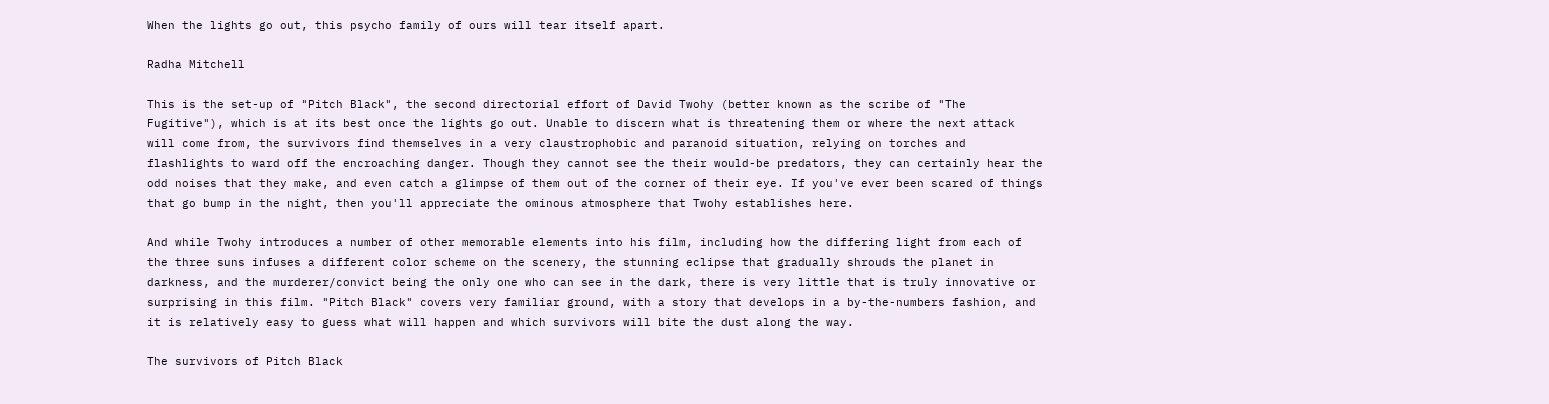When the lights go out, this psycho family of ours will tear itself apart.

Radha Mitchell

This is the set-up of "Pitch Black", the second directorial effort of David Twohy (better known as the scribe of "The Fugitive"), which is at its best once the lights go out. Unable to discern what is threatening them or where the next attack will come from, the survivors find themselves in a very claustrophobic and paranoid situation, relying on torches and flashlights to ward off the encroaching danger. Though they cannot see the their would-be predators, they can certainly hear the odd noises that they make, and even catch a glimpse of them out of the corner of their eye. If you've ever been scared of things that go bump in the night, then you'll appreciate the ominous atmosphere that Twohy establishes here.

And while Twohy introduces a number of other memorable elements into his film, including how the differing light from each of the three suns infuses a different color scheme on the scenery, the stunning eclipse that gradually shrouds the planet in darkness, and the murderer/convict being the only one who can see in the dark, there is very little that is truly innovative or surprising in this film. "Pitch Black" covers very familiar ground, with a story that develops in a by-the-numbers fashion, and it is relatively easy to guess what will happen and which survivors will bite the dust along the way.

The survivors of Pitch Black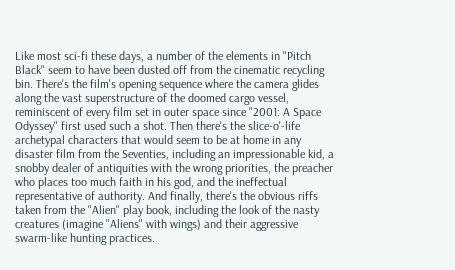Like most sci-fi these days, a number of the elements in "Pitch Black" seem to have been dusted off from the cinematic recycling bin. There's the film's opening sequence where the camera glides along the vast superstructure of the doomed cargo vessel, reminiscent of every film set in outer space since "2001: A Space Odyssey" first used such a shot. Then there's the slice-o'-life archetypal characters that would seem to be at home in any disaster film from the Seventies, including an impressionable kid, a snobby dealer of antiquities with the wrong priorities, the preacher who places too much faith in his god, and the ineffectual representative of authority. And finally, there's the obvious riffs taken from the "Alien" play book, including the look of the nasty creatures (imagine "Aliens" with wings) and their aggressive swarm-like hunting practices.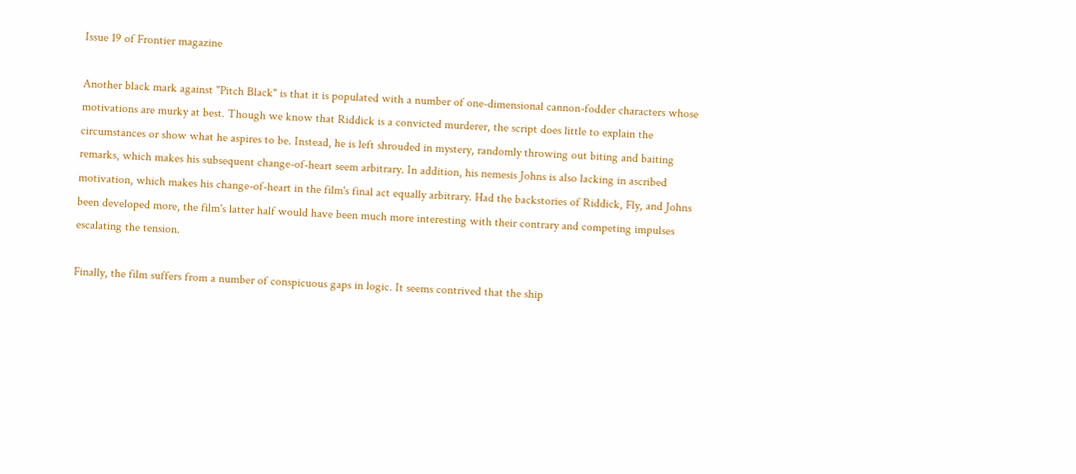Issue 19 of Frontier magazine

Another black mark against "Pitch Black" is that it is populated with a number of one-dimensional cannon-fodder characters whose motivations are murky at best. Though we know that Riddick is a convicted murderer, the script does little to explain the circumstances or show what he aspires to be. Instead, he is left shrouded in mystery, randomly throwing out biting and baiting remarks, which makes his subsequent change-of-heart seem arbitrary. In addition, his nemesis Johns is also lacking in ascribed motivation, which makes his change-of-heart in the film's final act equally arbitrary. Had the backstories of Riddick, Fly, and Johns been developed more, the film's latter half would have been much more interesting with their contrary and competing impulses escalating the tension.

Finally, the film suffers from a number of conspicuous gaps in logic. It seems contrived that the ship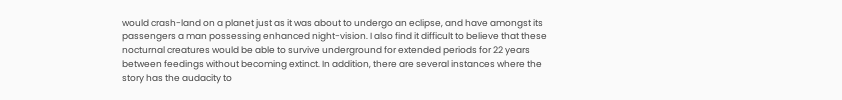would crash-land on a planet just as it was about to undergo an eclipse, and have amongst its passengers a man possessing enhanced night-vision. I also find it difficult to believe that these nocturnal creatures would be able to survive underground for extended periods for 22 years between feedings without becoming extinct. In addition, there are several instances where the story has the audacity to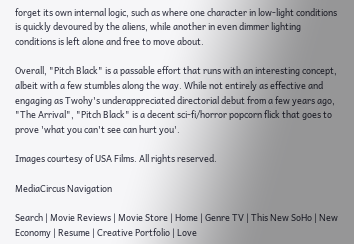forget its own internal logic, such as where one character in low-light conditions is quickly devoured by the aliens, while another in even dimmer lighting conditions is left alone and free to move about.

Overall, "Pitch Black" is a passable effort that runs with an interesting concept, albeit with a few stumbles along the way. While not entirely as effective and engaging as Twohy's underappreciated directorial debut from a few years ago, "The Arrival", "Pitch Black" is a decent sci-fi/horror popcorn flick that goes to prove 'what you can't see can hurt you'.

Images courtesy of USA Films. All rights reserved.

MediaCircus Navigation

Search | Movie Reviews | Movie Store | Home | Genre TV | This New SoHo | New Economy | Resume | Creative Portfolio | Love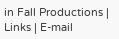in Fall Productions | Links | E-mail